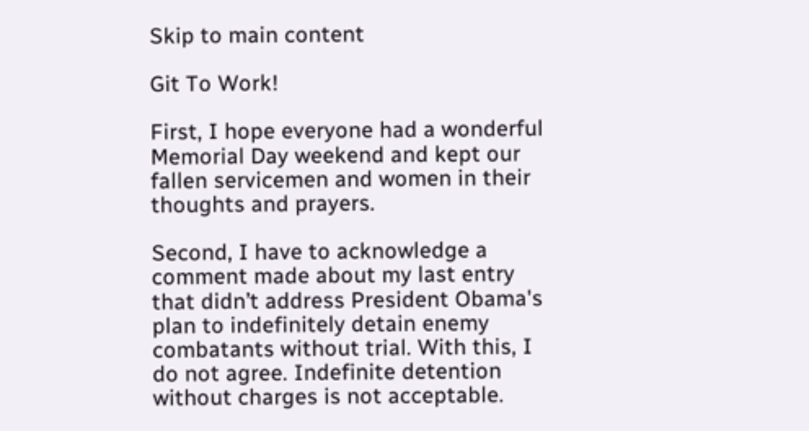Skip to main content

Git To Work!

First, I hope everyone had a wonderful Memorial Day weekend and kept our fallen servicemen and women in their thoughts and prayers.

Second, I have to acknowledge a comment made about my last entry that didn’t address President Obama's plan to indefinitely detain enemy combatants without trial. With this, I do not agree. Indefinite detention without charges is not acceptable.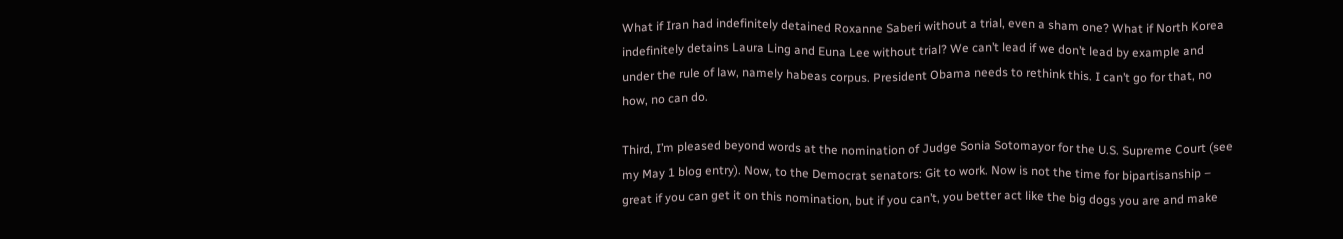What if Iran had indefinitely detained Roxanne Saberi without a trial, even a sham one? What if North Korea indefinitely detains Laura Ling and Euna Lee without trial? We can’t lead if we don’t lead by example and under the rule of law, namely habeas corpus. President Obama needs to rethink this. I can’t go for that, no how, no can do.

Third, I’m pleased beyond words at the nomination of Judge Sonia Sotomayor for the U.S. Supreme Court (see my May 1 blog entry). Now, to the Democrat senators: Git to work. Now is not the time for bipartisanship – great if you can get it on this nomination, but if you can’t, you better act like the big dogs you are and make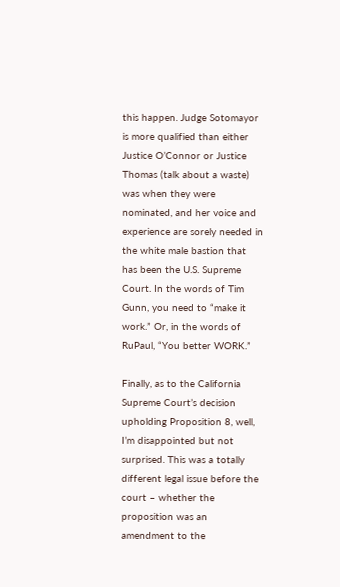this happen. Judge Sotomayor is more qualified than either Justice O’Connor or Justice Thomas (talk about a waste) was when they were nominated, and her voice and experience are sorely needed in the white male bastion that has been the U.S. Supreme Court. In the words of Tim Gunn, you need to “make it work.” Or, in the words of RuPaul, “You better WORK.”

Finally, as to the California Supreme Court’s decision upholding Proposition 8, well, I’m disappointed but not surprised. This was a totally different legal issue before the court – whether the proposition was an amendment to the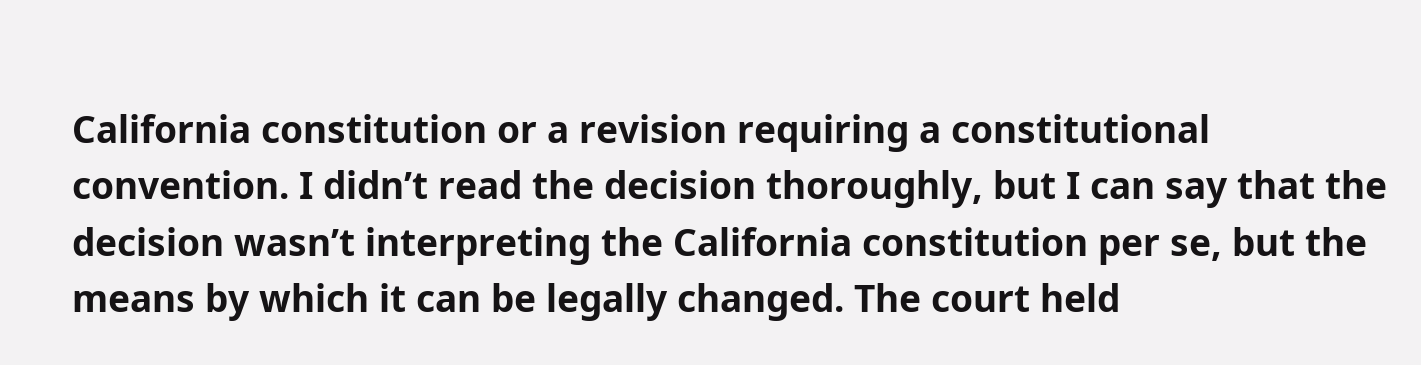California constitution or a revision requiring a constitutional convention. I didn’t read the decision thoroughly, but I can say that the decision wasn’t interpreting the California constitution per se, but the means by which it can be legally changed. The court held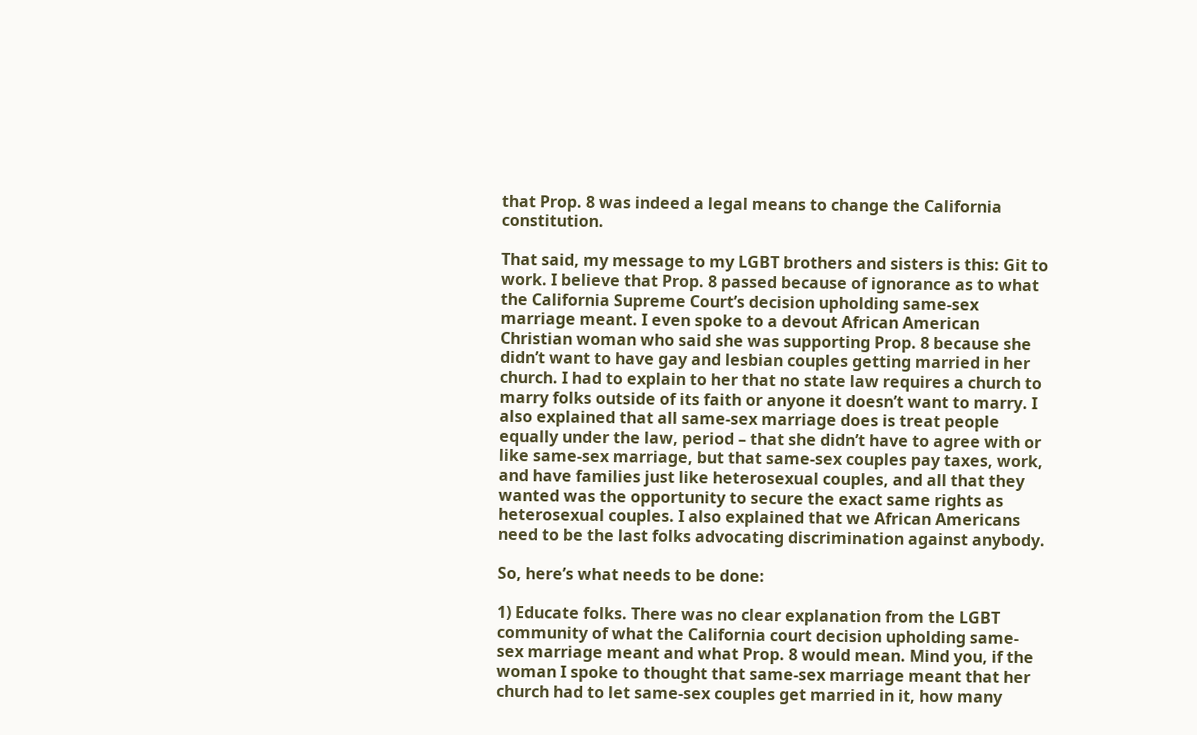that Prop. 8 was indeed a legal means to change the California constitution.

That said, my message to my LGBT brothers and sisters is this: Git to work. I believe that Prop. 8 passed because of ignorance as to what the California Supreme Court’s decision upholding same-sex marriage meant. I even spoke to a devout African American Christian woman who said she was supporting Prop. 8 because she didn’t want to have gay and lesbian couples getting married in her church. I had to explain to her that no state law requires a church to marry folks outside of its faith or anyone it doesn’t want to marry. I also explained that all same-sex marriage does is treat people equally under the law, period – that she didn’t have to agree with or like same-sex marriage, but that same-sex couples pay taxes, work, and have families just like heterosexual couples, and all that they wanted was the opportunity to secure the exact same rights as heterosexual couples. I also explained that we African Americans need to be the last folks advocating discrimination against anybody.

So, here’s what needs to be done:

1) Educate folks. There was no clear explanation from the LGBT community of what the California court decision upholding same-sex marriage meant and what Prop. 8 would mean. Mind you, if the woman I spoke to thought that same-sex marriage meant that her church had to let same-sex couples get married in it, how many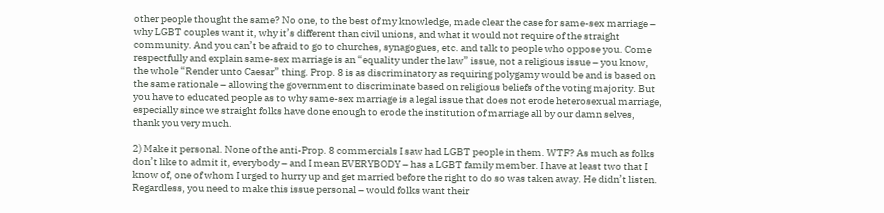other people thought the same? No one, to the best of my knowledge, made clear the case for same-sex marriage – why LGBT couples want it, why it’s different than civil unions, and what it would not require of the straight community. And you can’t be afraid to go to churches, synagogues, etc. and talk to people who oppose you. Come respectfully and explain same-sex marriage is an “equality under the law” issue, not a religious issue – you know, the whole “Render unto Caesar” thing. Prop. 8 is as discriminatory as requiring polygamy would be and is based on the same rationale – allowing the government to discriminate based on religious beliefs of the voting majority. But you have to educated people as to why same-sex marriage is a legal issue that does not erode heterosexual marriage, especially since we straight folks have done enough to erode the institution of marriage all by our damn selves, thank you very much.

2) Make it personal. None of the anti-Prop. 8 commercials I saw had LGBT people in them. WTF? As much as folks don’t like to admit it, everybody – and I mean EVERYBODY – has a LGBT family member. I have at least two that I know of, one of whom I urged to hurry up and get married before the right to do so was taken away. He didn’t listen. Regardless, you need to make this issue personal – would folks want their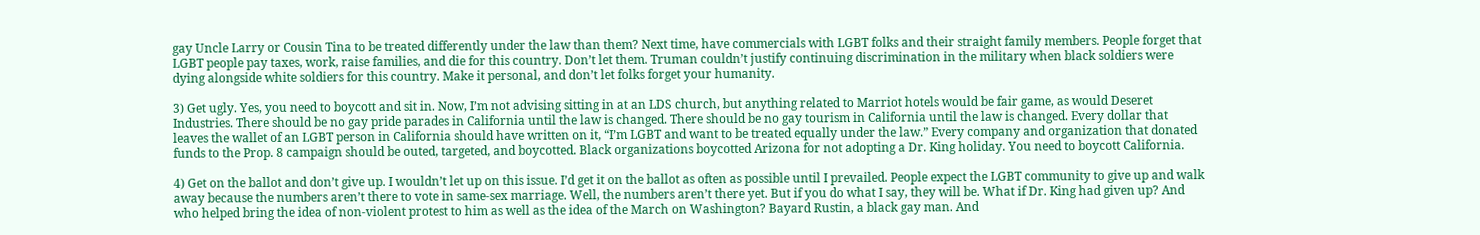gay Uncle Larry or Cousin Tina to be treated differently under the law than them? Next time, have commercials with LGBT folks and their straight family members. People forget that LGBT people pay taxes, work, raise families, and die for this country. Don’t let them. Truman couldn’t justify continuing discrimination in the military when black soldiers were dying alongside white soldiers for this country. Make it personal, and don’t let folks forget your humanity.

3) Get ugly. Yes, you need to boycott and sit in. Now, I’m not advising sitting in at an LDS church, but anything related to Marriot hotels would be fair game, as would Deseret Industries. There should be no gay pride parades in California until the law is changed. There should be no gay tourism in California until the law is changed. Every dollar that leaves the wallet of an LGBT person in California should have written on it, “I’m LGBT and want to be treated equally under the law.” Every company and organization that donated funds to the Prop. 8 campaign should be outed, targeted, and boycotted. Black organizations boycotted Arizona for not adopting a Dr. King holiday. You need to boycott California.

4) Get on the ballot and don’t give up. I wouldn’t let up on this issue. I’d get it on the ballot as often as possible until I prevailed. People expect the LGBT community to give up and walk away because the numbers aren’t there to vote in same-sex marriage. Well, the numbers aren’t there yet. But if you do what I say, they will be. What if Dr. King had given up? And who helped bring the idea of non-violent protest to him as well as the idea of the March on Washington? Bayard Rustin, a black gay man. And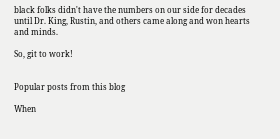black folks didn't have the numbers on our side for decades until Dr. King, Rustin, and others came along and won hearts and minds.

So, git to work!


Popular posts from this blog

When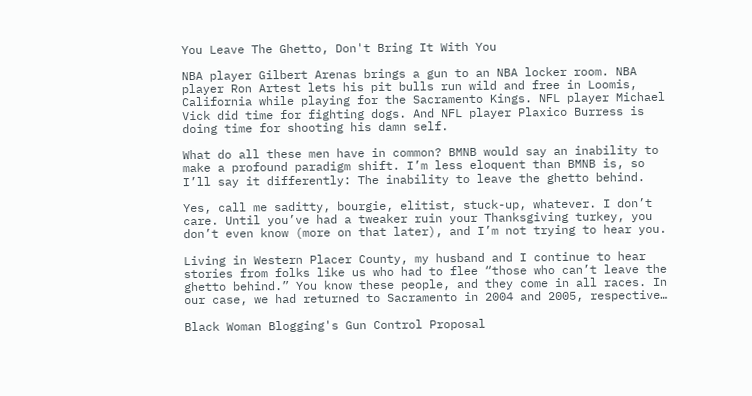You Leave The Ghetto, Don't Bring It With You

NBA player Gilbert Arenas brings a gun to an NBA locker room. NBA player Ron Artest lets his pit bulls run wild and free in Loomis, California while playing for the Sacramento Kings. NFL player Michael Vick did time for fighting dogs. And NFL player Plaxico Burress is doing time for shooting his damn self.

What do all these men have in common? BMNB would say an inability to make a profound paradigm shift. I’m less eloquent than BMNB is, so I’ll say it differently: The inability to leave the ghetto behind.

Yes, call me saditty, bourgie, elitist, stuck-up, whatever. I don’t care. Until you’ve had a tweaker ruin your Thanksgiving turkey, you don’t even know (more on that later), and I’m not trying to hear you.

Living in Western Placer County, my husband and I continue to hear stories from folks like us who had to flee “those who can’t leave the ghetto behind.” You know these people, and they come in all races. In our case, we had returned to Sacramento in 2004 and 2005, respective…

Black Woman Blogging's Gun Control Proposal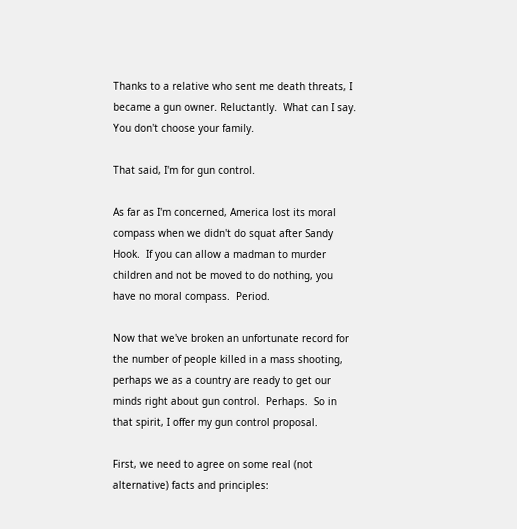Thanks to a relative who sent me death threats, I became a gun owner. Reluctantly.  What can I say.  You don't choose your family.

That said, I'm for gun control.

As far as I'm concerned, America lost its moral compass when we didn't do squat after Sandy Hook.  If you can allow a madman to murder children and not be moved to do nothing, you have no moral compass.  Period.

Now that we've broken an unfortunate record for the number of people killed in a mass shooting, perhaps we as a country are ready to get our minds right about gun control.  Perhaps.  So in that spirit, I offer my gun control proposal.

First, we need to agree on some real (not alternative) facts and principles: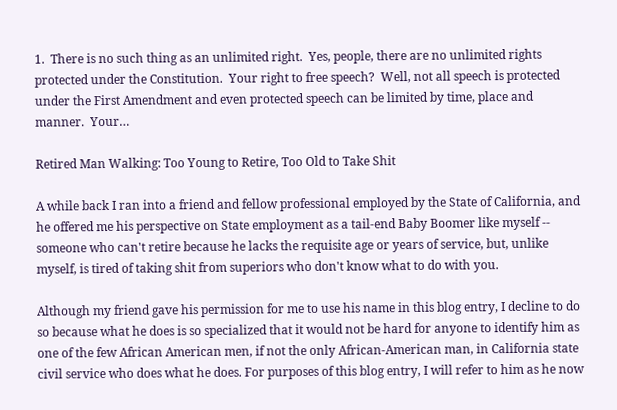1.  There is no such thing as an unlimited right.  Yes, people, there are no unlimited rights protected under the Constitution.  Your right to free speech?  Well, not all speech is protected under the First Amendment and even protected speech can be limited by time, place and manner.  Your…

Retired Man Walking: Too Young to Retire, Too Old to Take Shit

A while back I ran into a friend and fellow professional employed by the State of California, and he offered me his perspective on State employment as a tail-end Baby Boomer like myself -- someone who can't retire because he lacks the requisite age or years of service, but, unlike myself, is tired of taking shit from superiors who don't know what to do with you.

Although my friend gave his permission for me to use his name in this blog entry, I decline to do so because what he does is so specialized that it would not be hard for anyone to identify him as one of the few African American men, if not the only African-American man, in California state civil service who does what he does. For purposes of this blog entry, I will refer to him as he now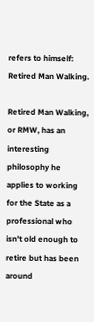refers to himself:  Retired Man Walking.

Retired Man Walking, or RMW, has an interesting philosophy he applies to working for the State as a professional who isn't old enough to retire but has been around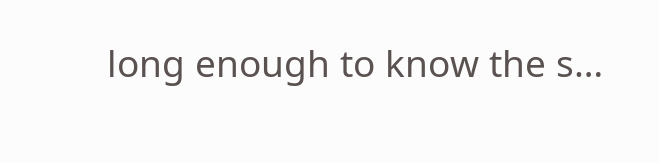long enough to know the s…